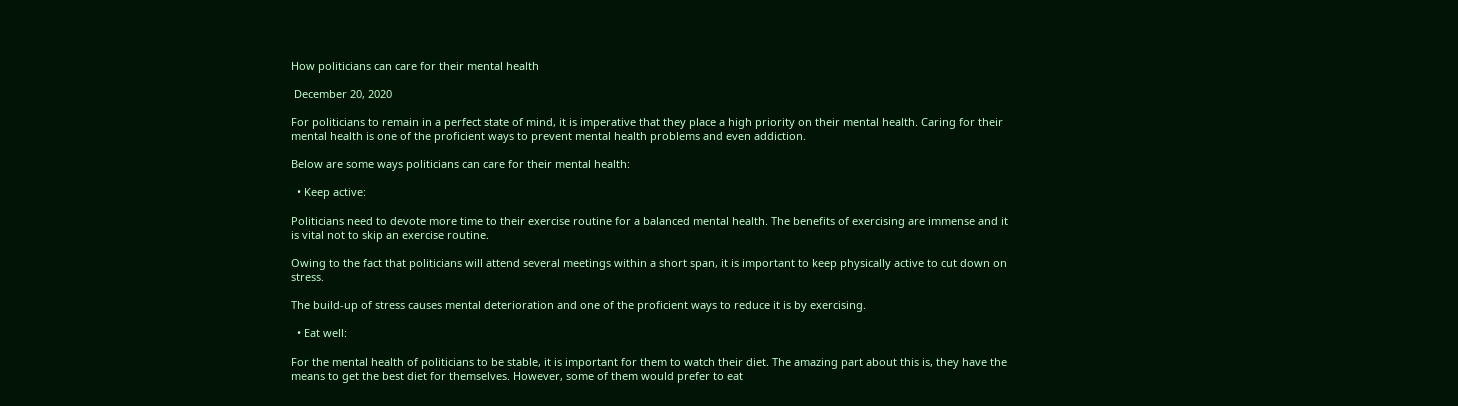How politicians can care for their mental health

 December 20, 2020

For politicians to remain in a perfect state of mind, it is imperative that they place a high priority on their mental health. Caring for their mental health is one of the proficient ways to prevent mental health problems and even addiction.

Below are some ways politicians can care for their mental health:

  • Keep active:

Politicians need to devote more time to their exercise routine for a balanced mental health. The benefits of exercising are immense and it is vital not to skip an exercise routine.

Owing to the fact that politicians will attend several meetings within a short span, it is important to keep physically active to cut down on stress.

The build-up of stress causes mental deterioration and one of the proficient ways to reduce it is by exercising.

  • Eat well:

For the mental health of politicians to be stable, it is important for them to watch their diet. The amazing part about this is, they have the means to get the best diet for themselves. However, some of them would prefer to eat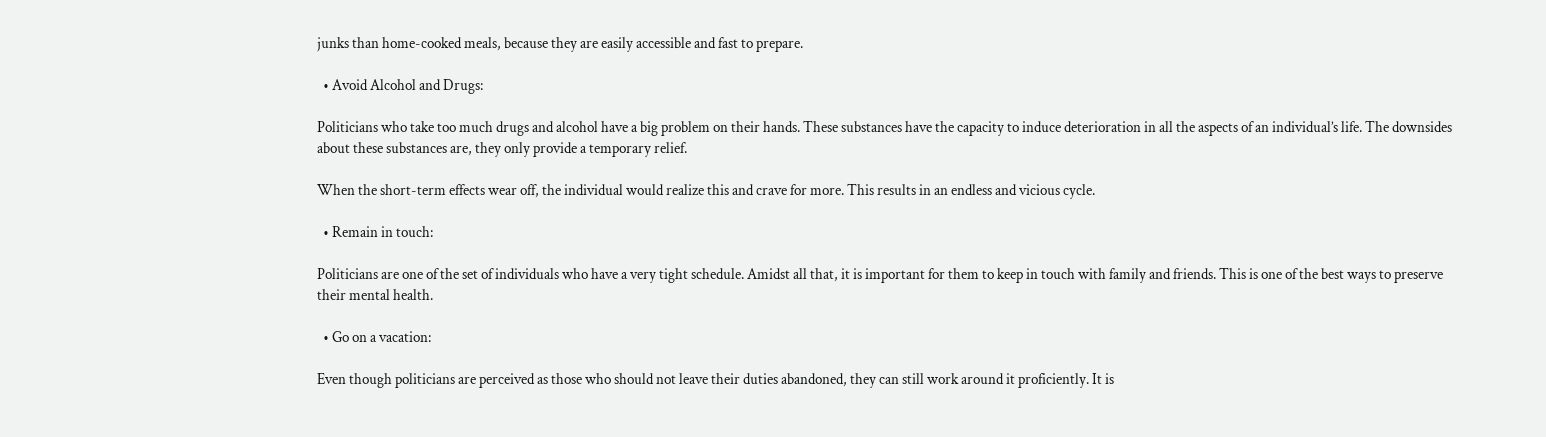junks than home-cooked meals, because they are easily accessible and fast to prepare.

  • Avoid Alcohol and Drugs:

Politicians who take too much drugs and alcohol have a big problem on their hands. These substances have the capacity to induce deterioration in all the aspects of an individual’s life. The downsides about these substances are, they only provide a temporary relief.

When the short-term effects wear off, the individual would realize this and crave for more. This results in an endless and vicious cycle.

  • Remain in touch:

Politicians are one of the set of individuals who have a very tight schedule. Amidst all that, it is important for them to keep in touch with family and friends. This is one of the best ways to preserve their mental health.

  • Go on a vacation:

Even though politicians are perceived as those who should not leave their duties abandoned, they can still work around it proficiently. It is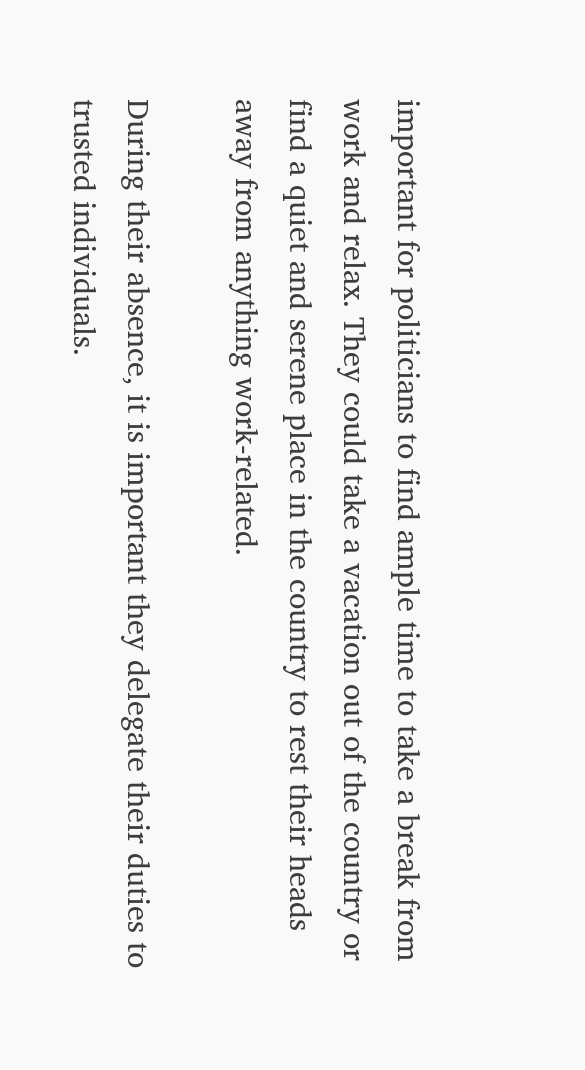important for politicians to find ample time to take a break from work and relax. They could take a vacation out of the country or find a quiet and serene place in the country to rest their heads away from anything work-related.

During their absence, it is important they delegate their duties to trusted individuals.